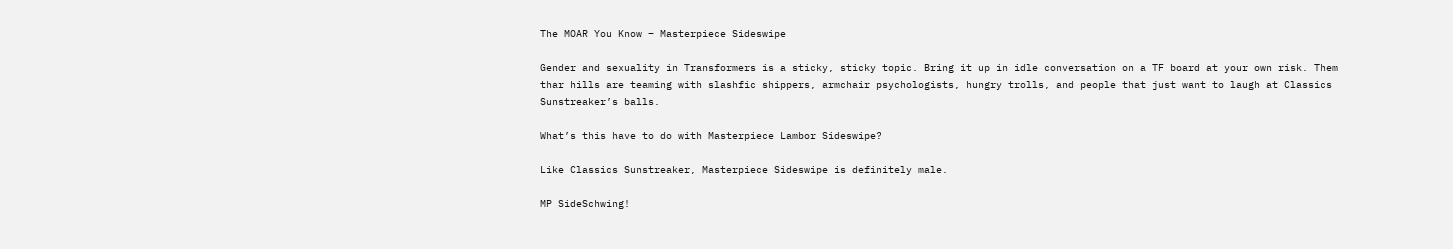The MOAR You Know – Masterpiece Sideswipe

Gender and sexuality in Transformers is a sticky, sticky topic. Bring it up in idle conversation on a TF board at your own risk. Them thar hills are teaming with slashfic shippers, armchair psychologists, hungry trolls, and people that just want to laugh at Classics Sunstreaker’s balls.

What’s this have to do with Masterpiece Lambor Sideswipe?

Like Classics Sunstreaker, Masterpiece Sideswipe is definitely male.

MP SideSchwing!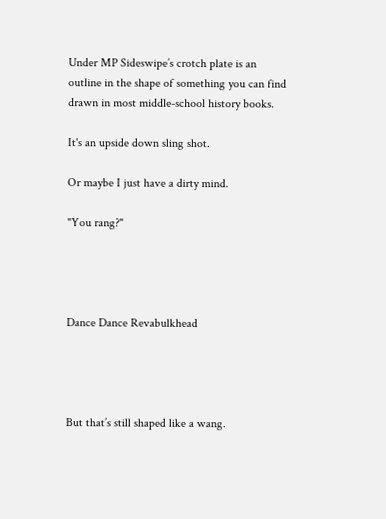Under MP Sideswipe’s crotch plate is an outline in the shape of something you can find drawn in most middle-school history books.

It's an upside down sling shot.

Or maybe I just have a dirty mind.

"You rang?"




Dance Dance Revabulkhead




But that’s still shaped like a wang.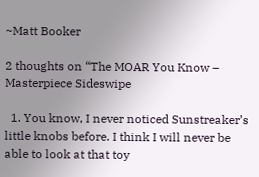~Matt Booker

2 thoughts on “The MOAR You Know – Masterpiece Sideswipe

  1. You know, I never noticed Sunstreaker’s little knobs before. I think I will never be able to look at that toy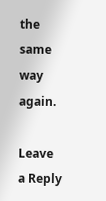the same way again.

Leave a Reply